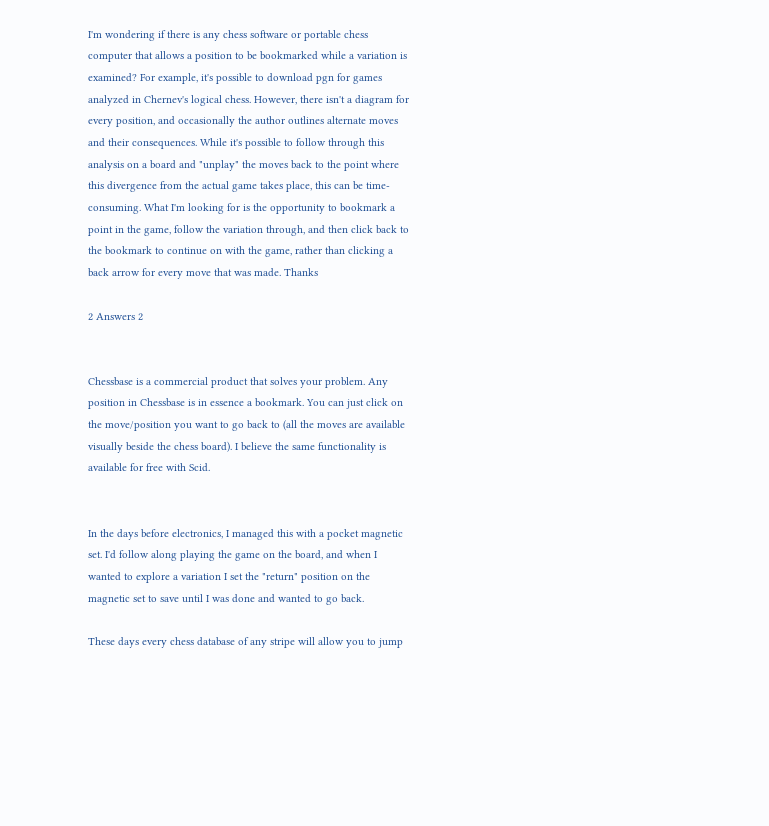I'm wondering if there is any chess software or portable chess computer that allows a position to be bookmarked while a variation is examined? For example, it's possible to download pgn for games analyzed in Chernev's logical chess. However, there isn't a diagram for every position, and occasionally the author outlines alternate moves and their consequences. While it's possible to follow through this analysis on a board and "unplay" the moves back to the point where this divergence from the actual game takes place, this can be time-consuming. What I'm looking for is the opportunity to bookmark a point in the game, follow the variation through, and then click back to the bookmark to continue on with the game, rather than clicking a back arrow for every move that was made. Thanks

2 Answers 2


Chessbase is a commercial product that solves your problem. Any position in Chessbase is in essence a bookmark. You can just click on the move/position you want to go back to (all the moves are available visually beside the chess board). I believe the same functionality is available for free with Scid.


In the days before electronics, I managed this with a pocket magnetic set. I'd follow along playing the game on the board, and when I wanted to explore a variation I set the "return" position on the magnetic set to save until I was done and wanted to go back.

These days every chess database of any stripe will allow you to jump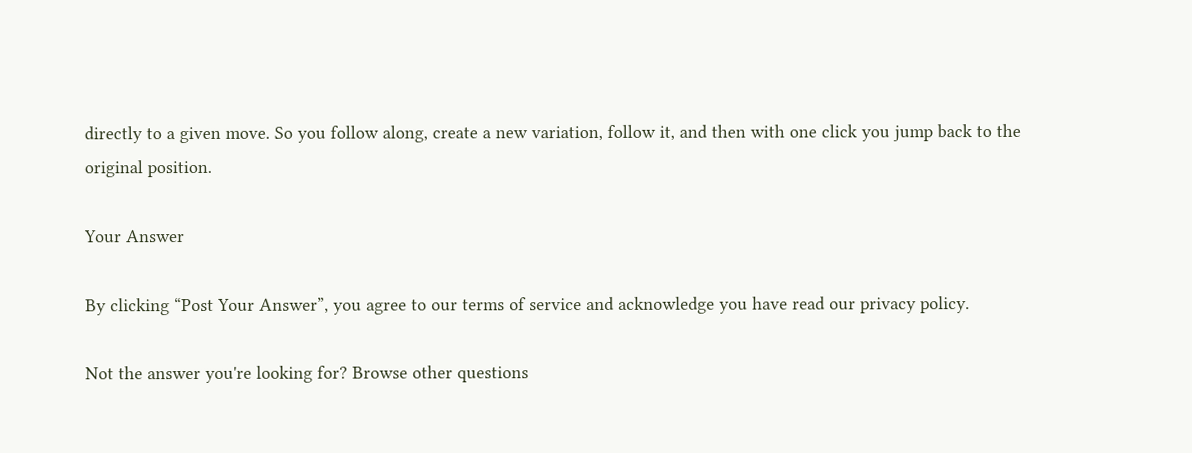directly to a given move. So you follow along, create a new variation, follow it, and then with one click you jump back to the original position.

Your Answer

By clicking “Post Your Answer”, you agree to our terms of service and acknowledge you have read our privacy policy.

Not the answer you're looking for? Browse other questions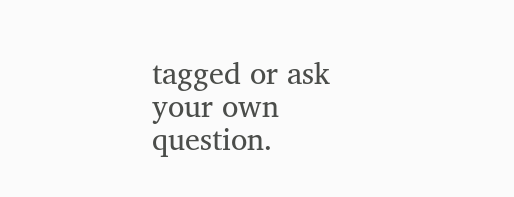tagged or ask your own question.